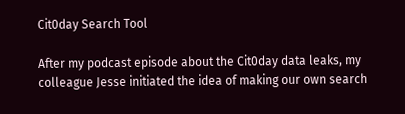Cit0day Search Tool

After my podcast episode about the Cit0day data leaks, my colleague Jesse initiated the idea of making our own search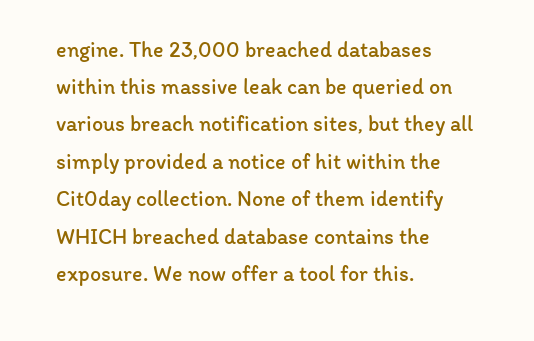engine. The 23,000 breached databases within this massive leak can be queried on various breach notification sites, but they all simply provided a notice of hit within the Cit0day collection. None of them identify WHICH breached database contains the exposure. We now offer a tool for this.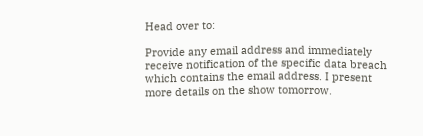Head over to:

Provide any email address and immediately receive notification of the specific data breach which contains the email address. I present more details on the show tomorrow.